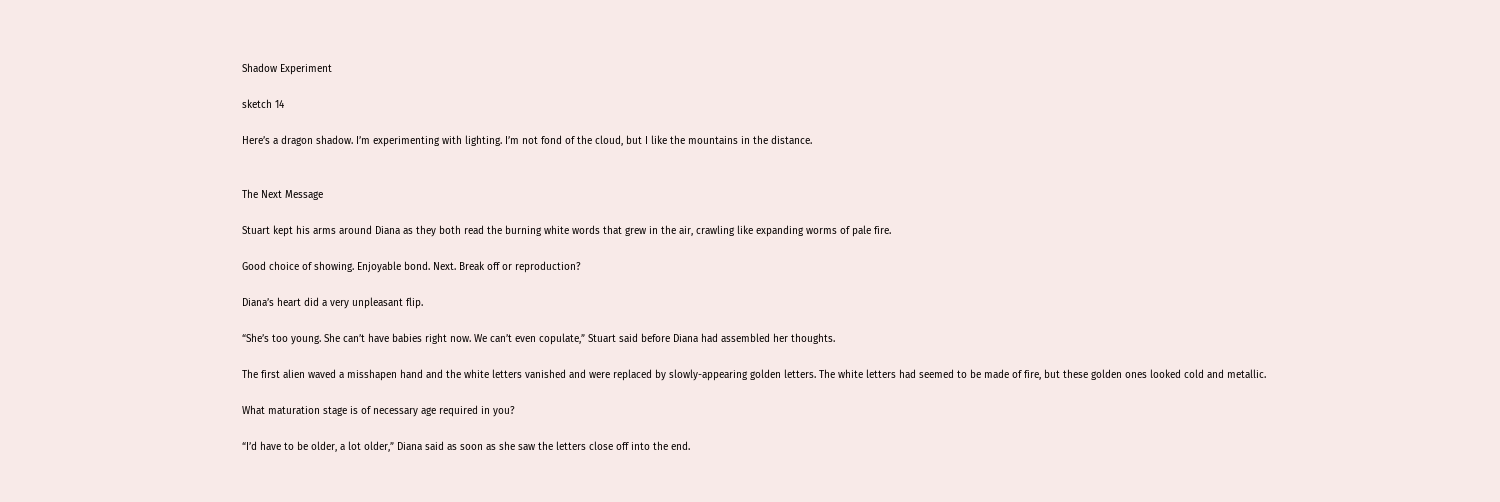Shadow Experiment

sketch 14

Here’s a dragon shadow. I’m experimenting with lighting. I’m not fond of the cloud, but I like the mountains in the distance.


The Next Message

Stuart kept his arms around Diana as they both read the burning white words that grew in the air, crawling like expanding worms of pale fire.

Good choice of showing. Enjoyable bond. Next. Break off or reproduction?

Diana’s heart did a very unpleasant flip.

“She’s too young. She can’t have babies right now. We can’t even copulate,” Stuart said before Diana had assembled her thoughts.

The first alien waved a misshapen hand and the white letters vanished and were replaced by slowly-appearing golden letters. The white letters had seemed to be made of fire, but these golden ones looked cold and metallic.

What maturation stage is of necessary age required in you?

“I’d have to be older, a lot older,” Diana said as soon as she saw the letters close off into the end.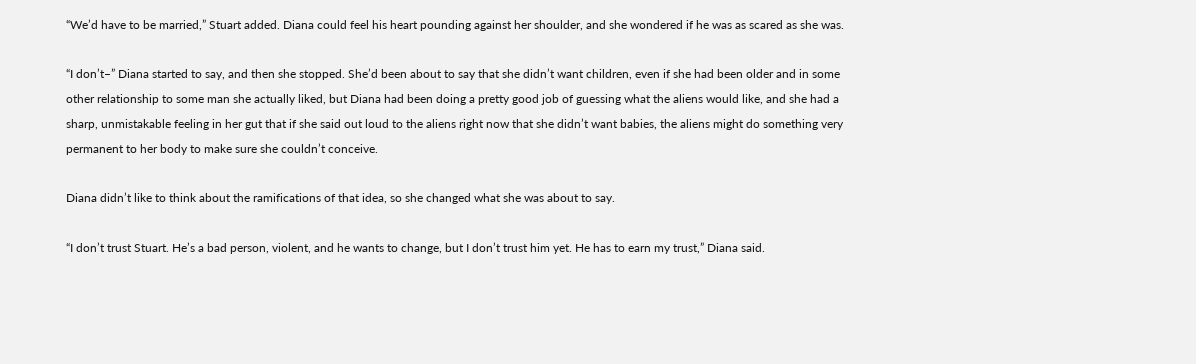“We’d have to be married,” Stuart added. Diana could feel his heart pounding against her shoulder, and she wondered if he was as scared as she was.

“I don’t–” Diana started to say, and then she stopped. She’d been about to say that she didn’t want children, even if she had been older and in some other relationship to some man she actually liked, but Diana had been doing a pretty good job of guessing what the aliens would like, and she had a sharp, unmistakable feeling in her gut that if she said out loud to the aliens right now that she didn’t want babies, the aliens might do something very permanent to her body to make sure she couldn’t conceive.

Diana didn’t like to think about the ramifications of that idea, so she changed what she was about to say.

“I don’t trust Stuart. He’s a bad person, violent, and he wants to change, but I don’t trust him yet. He has to earn my trust,” Diana said.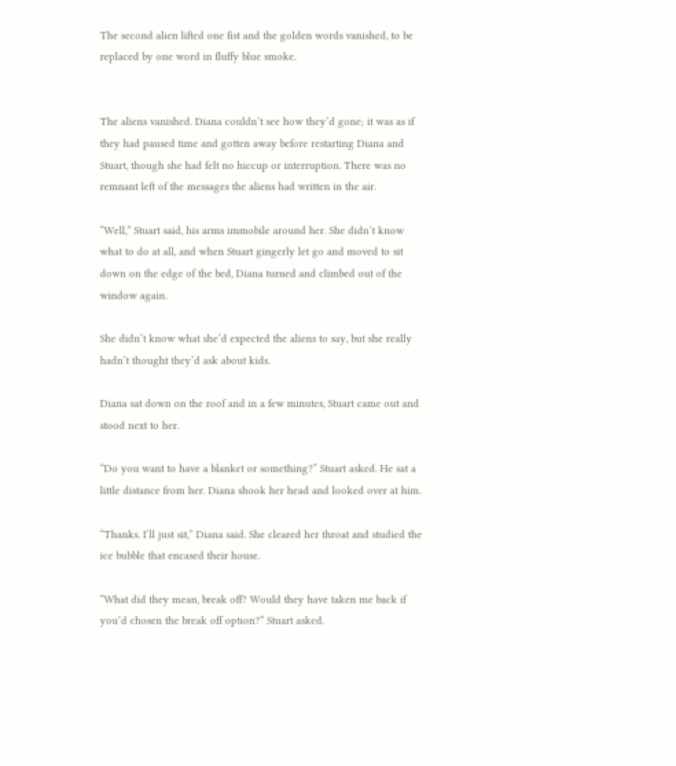The second alien lifted one fist and the golden words vanished, to be replaced by one word in fluffy blue smoke.


The aliens vanished. Diana couldn’t see how they’d gone; it was as if they had paused time and gotten away before restarting Diana and Stuart, though she had felt no hiccup or interruption. There was no remnant left of the messages the aliens had written in the air.

“Well,” Stuart said, his arms immobile around her. She didn’t know what to do at all, and when Stuart gingerly let go and moved to sit down on the edge of the bed, Diana turned and climbed out of the window again.

She didn’t know what she’d expected the aliens to say, but she really hadn’t thought they’d ask about kids.

Diana sat down on the roof and in a few minutes, Stuart came out and stood next to her.

“Do you want to have a blanket or something?” Stuart asked. He sat a little distance from her. Diana shook her head and looked over at him.

“Thanks. I’ll just sit,” Diana said. She cleared her throat and studied the ice bubble that encased their house.

“What did they mean, break off? Would they have taken me back if you’d chosen the break off option?” Stuart asked.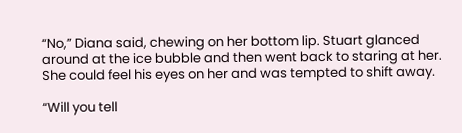“No,” Diana said, chewing on her bottom lip. Stuart glanced around at the ice bubble and then went back to staring at her. She could feel his eyes on her and was tempted to shift away.

“Will you tell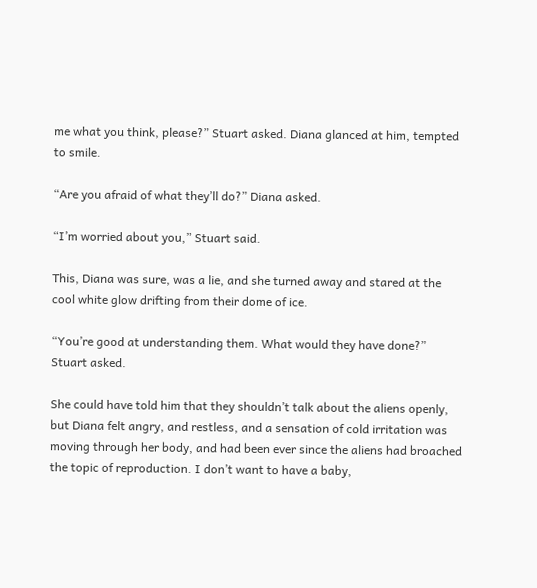me what you think, please?” Stuart asked. Diana glanced at him, tempted to smile.

“Are you afraid of what they’ll do?” Diana asked.

“I’m worried about you,” Stuart said.

This, Diana was sure, was a lie, and she turned away and stared at the cool white glow drifting from their dome of ice.

“You’re good at understanding them. What would they have done?” Stuart asked.

She could have told him that they shouldn’t talk about the aliens openly, but Diana felt angry, and restless, and a sensation of cold irritation was moving through her body, and had been ever since the aliens had broached the topic of reproduction. I don’t want to have a baby,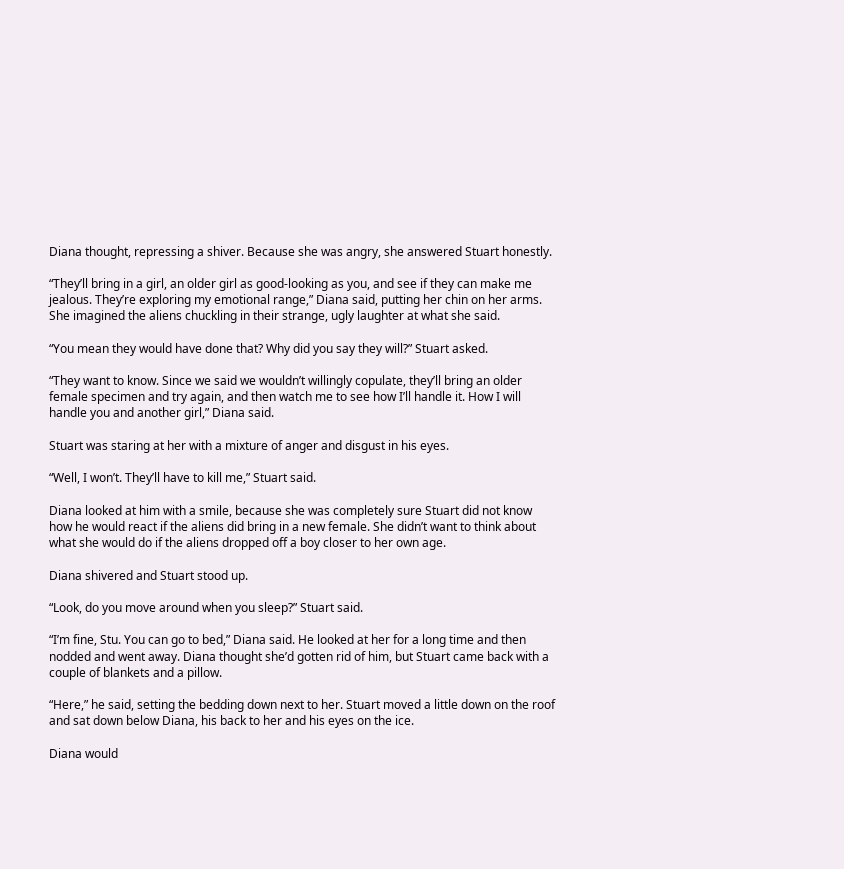Diana thought, repressing a shiver. Because she was angry, she answered Stuart honestly.

“They’ll bring in a girl, an older girl as good-looking as you, and see if they can make me jealous. They’re exploring my emotional range,” Diana said, putting her chin on her arms. She imagined the aliens chuckling in their strange, ugly laughter at what she said.

“You mean they would have done that? Why did you say they will?” Stuart asked.

“They want to know. Since we said we wouldn’t willingly copulate, they’ll bring an older female specimen and try again, and then watch me to see how I’ll handle it. How I will handle you and another girl,” Diana said.

Stuart was staring at her with a mixture of anger and disgust in his eyes.

“Well, I won’t. They’ll have to kill me,” Stuart said.

Diana looked at him with a smile, because she was completely sure Stuart did not know how he would react if the aliens did bring in a new female. She didn’t want to think about what she would do if the aliens dropped off a boy closer to her own age.

Diana shivered and Stuart stood up.

“Look, do you move around when you sleep?” Stuart said.

“I’m fine, Stu. You can go to bed,” Diana said. He looked at her for a long time and then nodded and went away. Diana thought she’d gotten rid of him, but Stuart came back with a couple of blankets and a pillow.

“Here,” he said, setting the bedding down next to her. Stuart moved a little down on the roof and sat down below Diana, his back to her and his eyes on the ice.

Diana would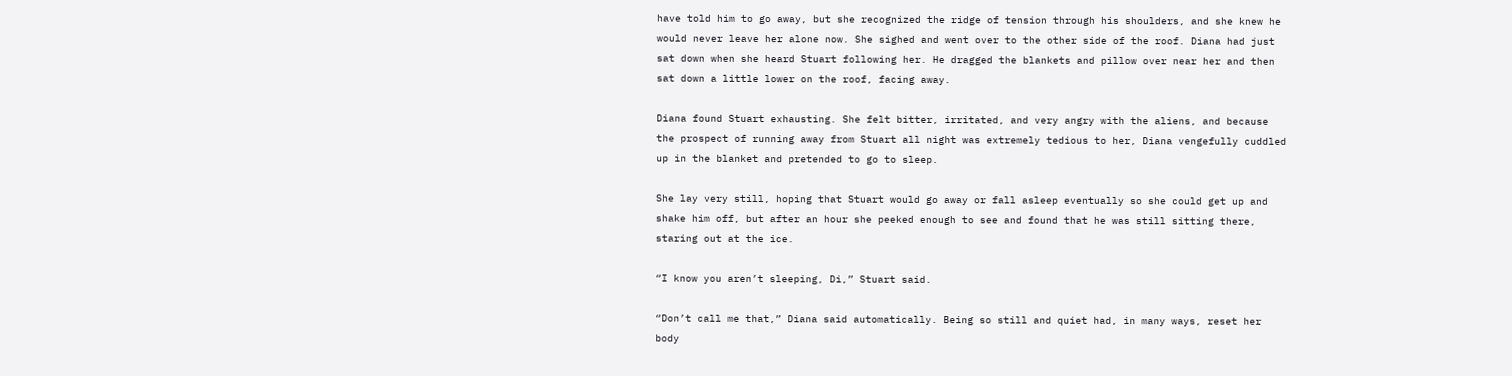have told him to go away, but she recognized the ridge of tension through his shoulders, and she knew he would never leave her alone now. She sighed and went over to the other side of the roof. Diana had just sat down when she heard Stuart following her. He dragged the blankets and pillow over near her and then sat down a little lower on the roof, facing away.

Diana found Stuart exhausting. She felt bitter, irritated, and very angry with the aliens, and because the prospect of running away from Stuart all night was extremely tedious to her, Diana vengefully cuddled up in the blanket and pretended to go to sleep.

She lay very still, hoping that Stuart would go away or fall asleep eventually so she could get up and shake him off, but after an hour she peeked enough to see and found that he was still sitting there, staring out at the ice.

“I know you aren’t sleeping, Di,” Stuart said.

“Don’t call me that,” Diana said automatically. Being so still and quiet had, in many ways, reset her body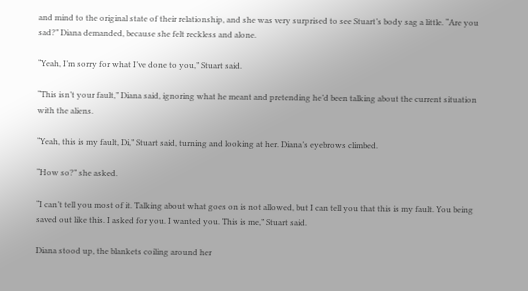and mind to the original state of their relationship, and she was very surprised to see Stuart’s body sag a little. “Are you sad?” Diana demanded, because she felt reckless and alone.

“Yeah, I’m sorry for what I’ve done to you,” Stuart said.

“This isn’t your fault,” Diana said, ignoring what he meant and pretending he’d been talking about the current situation with the aliens.

“Yeah, this is my fault, Di,” Stuart said, turning and looking at her. Diana’s eyebrows climbed.

“How so?” she asked.

“I can’t tell you most of it. Talking about what goes on is not allowed, but I can tell you that this is my fault. You being saved out like this. I asked for you. I wanted you. This is me,” Stuart said.

Diana stood up, the blankets coiling around her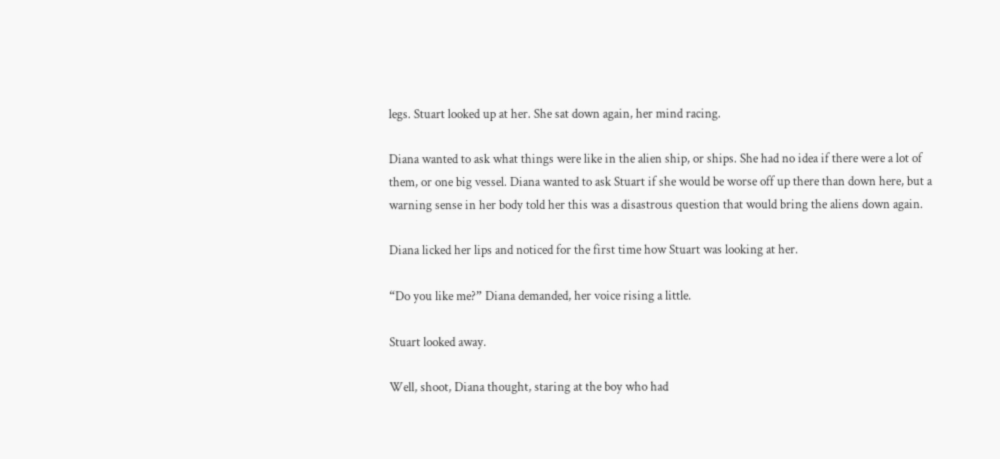legs. Stuart looked up at her. She sat down again, her mind racing.

Diana wanted to ask what things were like in the alien ship, or ships. She had no idea if there were a lot of them, or one big vessel. Diana wanted to ask Stuart if she would be worse off up there than down here, but a warning sense in her body told her this was a disastrous question that would bring the aliens down again.

Diana licked her lips and noticed for the first time how Stuart was looking at her.

“Do you like me?” Diana demanded, her voice rising a little.

Stuart looked away.

Well, shoot, Diana thought, staring at the boy who had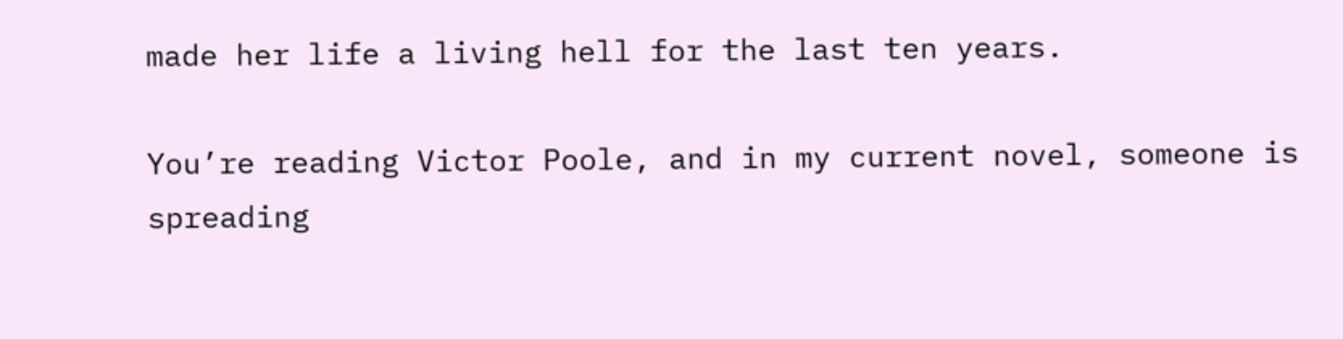made her life a living hell for the last ten years.

You’re reading Victor Poole, and in my current novel, someone is spreading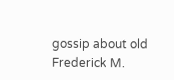gossip about old Frederick M.